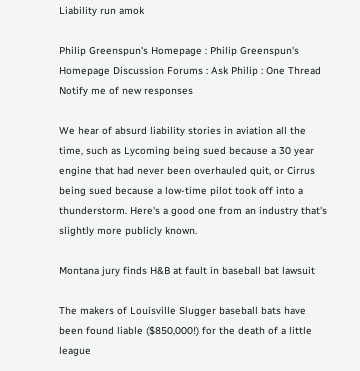Liability run amok

Philip Greenspun's Homepage : Philip Greenspun's Homepage Discussion Forums : Ask Philip : One Thread
Notify me of new responses

We hear of absurd liability stories in aviation all the time, such as Lycoming being sued because a 30 year engine that had never been overhauled quit, or Cirrus being sued because a low-time pilot took off into a thunderstorm. Here's a good one from an industry that's slightly more publicly known.

Montana jury finds H&B at fault in baseball bat lawsuit

The makers of Louisville Slugger baseball bats have been found liable ($850,000!) for the death of a little league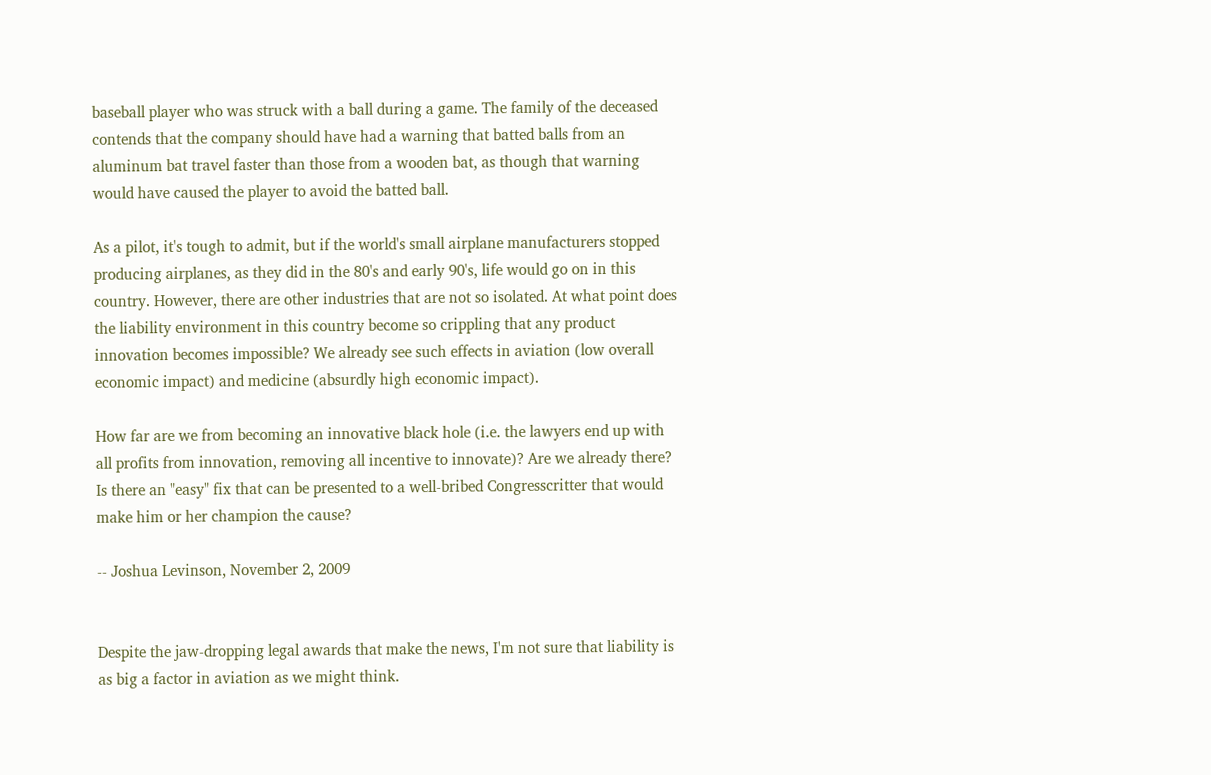baseball player who was struck with a ball during a game. The family of the deceased contends that the company should have had a warning that batted balls from an aluminum bat travel faster than those from a wooden bat, as though that warning would have caused the player to avoid the batted ball.

As a pilot, it's tough to admit, but if the world's small airplane manufacturers stopped producing airplanes, as they did in the 80's and early 90's, life would go on in this country. However, there are other industries that are not so isolated. At what point does the liability environment in this country become so crippling that any product innovation becomes impossible? We already see such effects in aviation (low overall economic impact) and medicine (absurdly high economic impact).

How far are we from becoming an innovative black hole (i.e. the lawyers end up with all profits from innovation, removing all incentive to innovate)? Are we already there? Is there an "easy" fix that can be presented to a well-bribed Congresscritter that would make him or her champion the cause?

-- Joshua Levinson, November 2, 2009


Despite the jaw-dropping legal awards that make the news, I'm not sure that liability is as big a factor in aviation as we might think.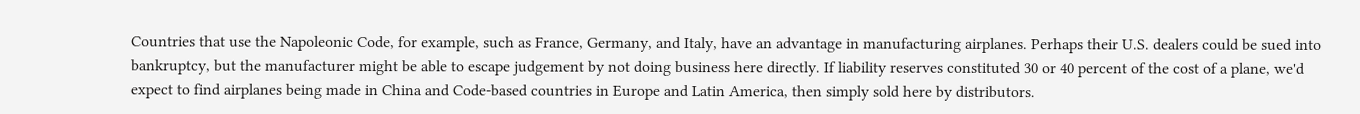Countries that use the Napoleonic Code, for example, such as France, Germany, and Italy, have an advantage in manufacturing airplanes. Perhaps their U.S. dealers could be sued into bankruptcy, but the manufacturer might be able to escape judgement by not doing business here directly. If liability reserves constituted 30 or 40 percent of the cost of a plane, we'd expect to find airplanes being made in China and Code-based countries in Europe and Latin America, then simply sold here by distributors.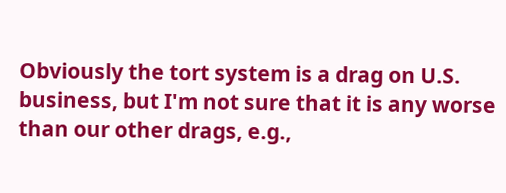Obviously the tort system is a drag on U.S. business, but I'm not sure that it is any worse than our other drags, e.g.,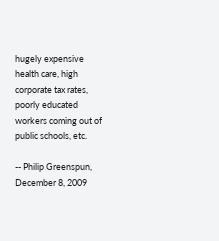hugely expensive health care, high corporate tax rates, poorly educated workers coming out of public schools, etc.

-- Philip Greenspun, December 8, 2009